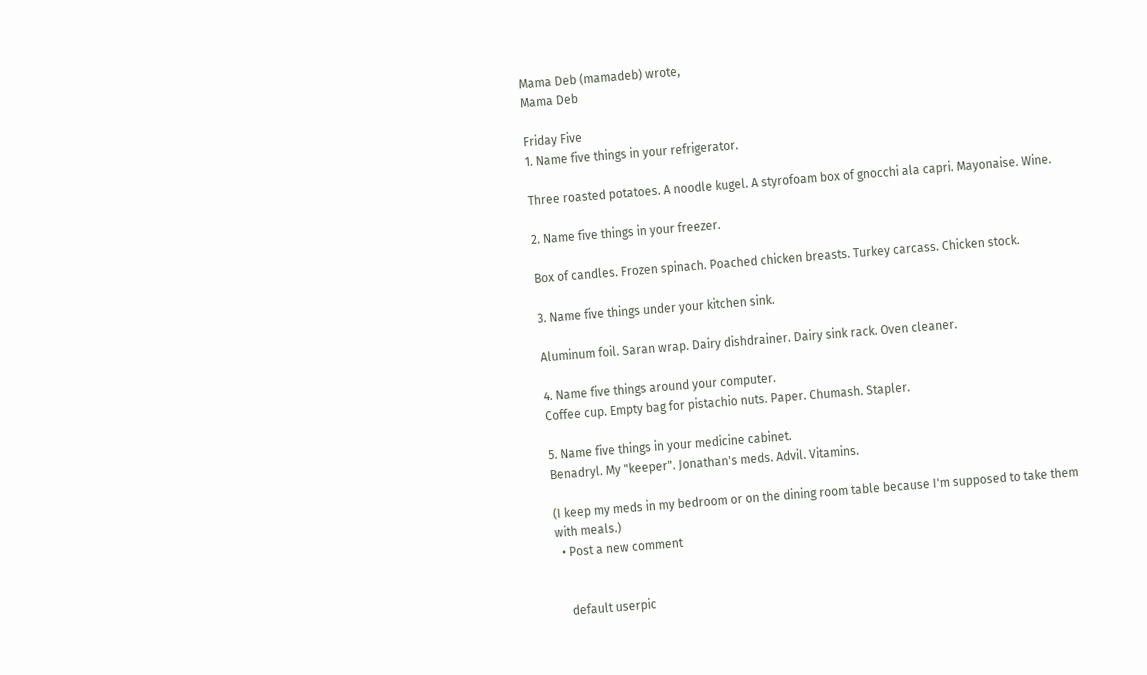Mama Deb (mamadeb) wrote,
Mama Deb

Friday Five
1. Name five things in your refrigerator.

Three roasted potatoes. A noodle kugel. A styrofoam box of gnocchi ala capri. Mayonaise. Wine.

2. Name five things in your freezer.

Box of candles. Frozen spinach. Poached chicken breasts. Turkey carcass. Chicken stock.

3. Name five things under your kitchen sink.

Aluminum foil. Saran wrap. Dairy dishdrainer. Dairy sink rack. Oven cleaner.

4. Name five things around your computer.
Coffee cup. Empty bag for pistachio nuts. Paper. Chumash. Stapler.

5. Name five things in your medicine cabinet.
Benadryl. My "keeper". Jonathan's meds. Advil. Vitamins.

(I keep my meds in my bedroom or on the dining room table because I'm supposed to take them with meals.)
  • Post a new comment


    default userpic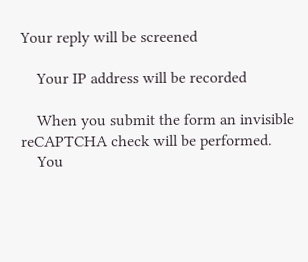Your reply will be screened

    Your IP address will be recorded

    When you submit the form an invisible reCAPTCHA check will be performed.
    You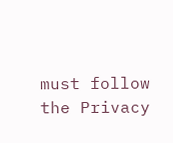must follow the Privacy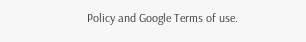Policy and Google Terms of use.